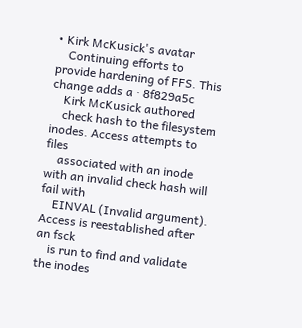• Kirk McKusick's avatar
    Continuing efforts to provide hardening of FFS. This change adds a · 8f829a5c
    Kirk McKusick authored
    check hash to the filesystem inodes. Access attempts to files
    associated with an inode with an invalid check hash will fail with
    EINVAL (Invalid argument). Access is reestablished after an fsck
    is run to find and validate the inodes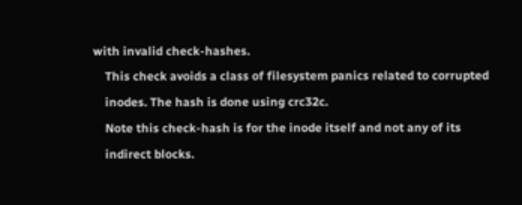with invalid check-hashes.
    This check avoids a class of filesystem panics related to corrupted
    inodes. The hash is done using crc32c.
    Note this check-hash is for the inode itself and not any of its
    indirect blocks.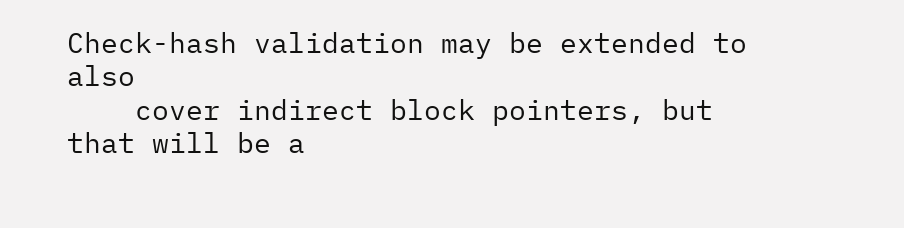Check-hash validation may be extended to also
    cover indirect block pointers, but that will be a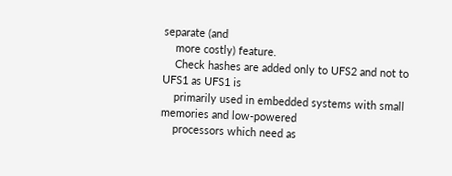separate (and
    more costly) feature.
    Check hashes are added only to UFS2 and not to UFS1 as UFS1 is
    primarily used in embedded systems with small memories and low-powered
    processors which need as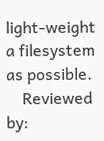light-weight a filesystem as possible.
    Reviewed by: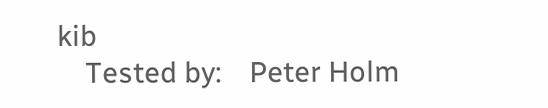kib
    Tested by:    Peter Holm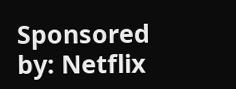Sponsored by: Netflix